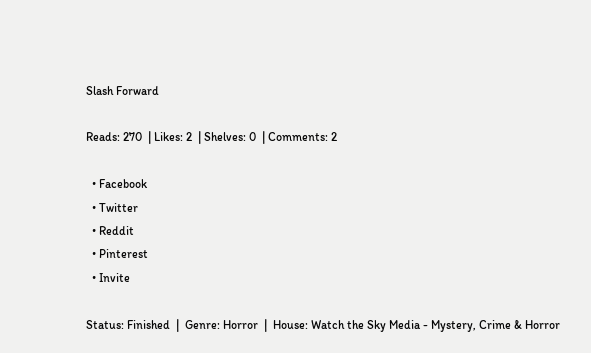Slash Forward

Reads: 270  | Likes: 2  | Shelves: 0  | Comments: 2

  • Facebook
  • Twitter
  • Reddit
  • Pinterest
  • Invite

Status: Finished  |  Genre: Horror  |  House: Watch the Sky Media - Mystery, Crime & Horror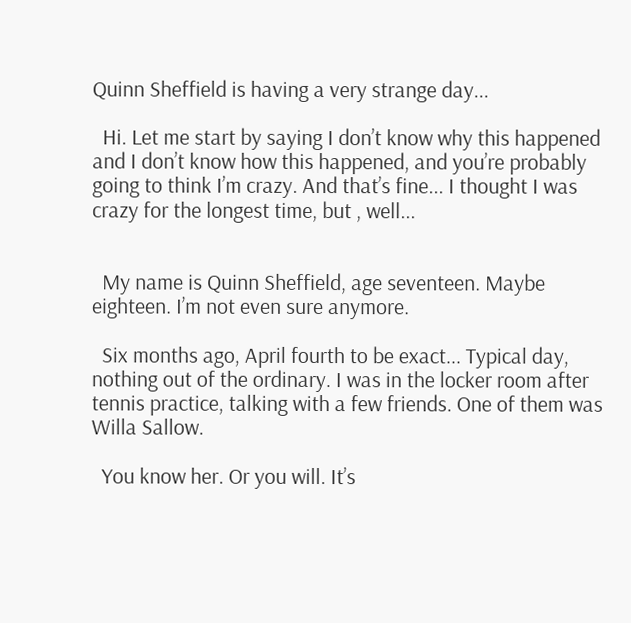Quinn Sheffield is having a very strange day...

  Hi. Let me start by saying I don’t know why this happened and I don’t know how this happened, and you’re probably going to think I’m crazy. And that’s fine... I thought I was crazy for the longest time, but , well...


  My name is Quinn Sheffield, age seventeen. Maybe eighteen. I’m not even sure anymore.

  Six months ago, April fourth to be exact... Typical day, nothing out of the ordinary. I was in the locker room after tennis practice, talking with a few friends. One of them was Willa Sallow.

  You know her. Or you will. It’s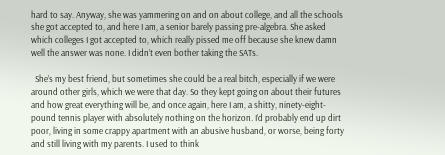hard to say. Anyway, she was yammering on and on about college, and all the schools she got accepted to, and here I am, a senior barely passing pre-algebra. She asked which colleges I got accepted to, which really pissed me off because she knew damn well the answer was none. I didn’t even bother taking the SATs.

  She’s my best friend, but sometimes she could be a real bitch, especially if we were around other girls, which we were that day. So they kept going on about their futures and how great everything will be, and once again, here I am, a shitty, ninety-eight-pound tennis player with absolutely nothing on the horizon. I’d probably end up dirt poor, living in some crappy apartment with an abusive husband, or worse, being forty and still living with my parents. I used to think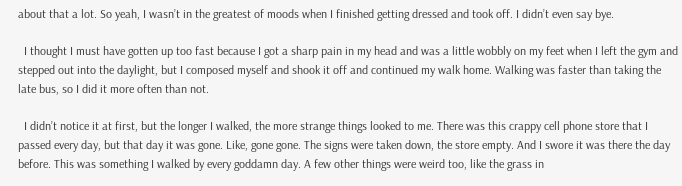about that a lot. So yeah, I wasn’t in the greatest of moods when I finished getting dressed and took off. I didn’t even say bye.

  I thought I must have gotten up too fast because I got a sharp pain in my head and was a little wobbly on my feet when I left the gym and stepped out into the daylight, but I composed myself and shook it off and continued my walk home. Walking was faster than taking the late bus, so I did it more often than not.

  I didn’t notice it at first, but the longer I walked, the more strange things looked to me. There was this crappy cell phone store that I passed every day, but that day it was gone. Like, gone gone. The signs were taken down, the store empty. And I swore it was there the day before. This was something I walked by every goddamn day. A few other things were weird too, like the grass in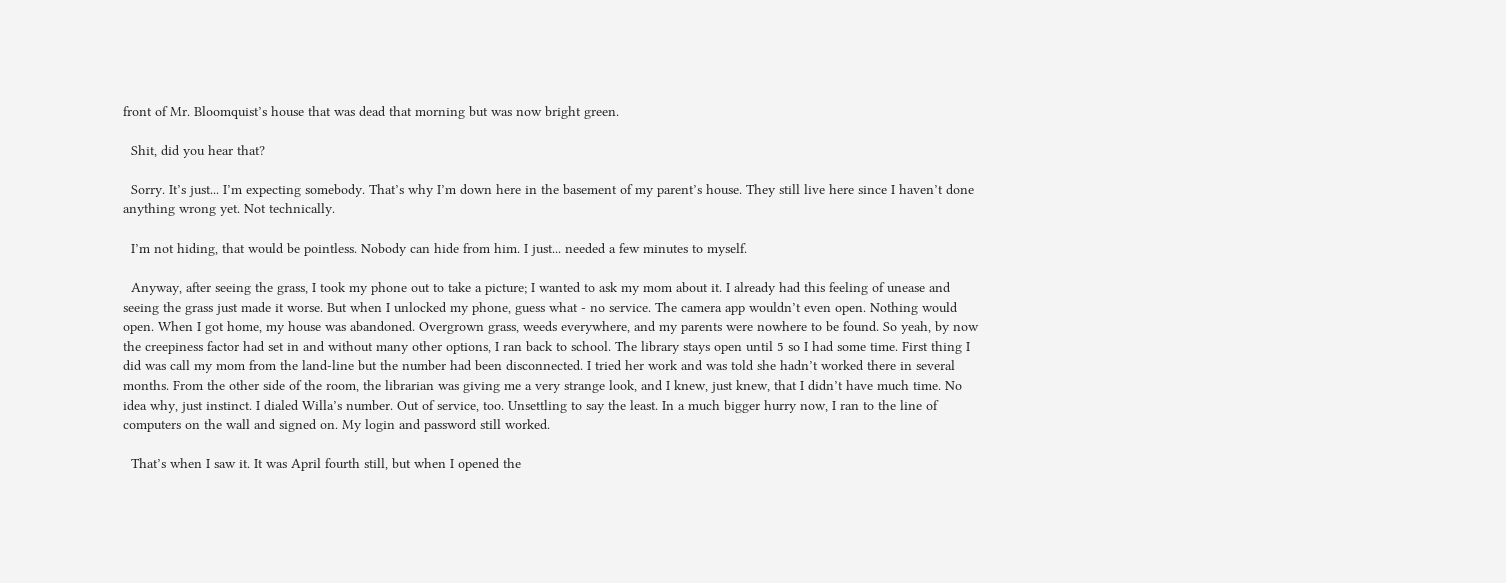front of Mr. Bloomquist’s house that was dead that morning but was now bright green.

  Shit, did you hear that?

  Sorry. It’s just... I’m expecting somebody. That’s why I’m down here in the basement of my parent’s house. They still live here since I haven’t done anything wrong yet. Not technically.

  I’m not hiding, that would be pointless. Nobody can hide from him. I just... needed a few minutes to myself.

  Anyway, after seeing the grass, I took my phone out to take a picture; I wanted to ask my mom about it. I already had this feeling of unease and seeing the grass just made it worse. But when I unlocked my phone, guess what - no service. The camera app wouldn’t even open. Nothing would open. When I got home, my house was abandoned. Overgrown grass, weeds everywhere, and my parents were nowhere to be found. So yeah, by now the creepiness factor had set in and without many other options, I ran back to school. The library stays open until 5 so I had some time. First thing I did was call my mom from the land-line but the number had been disconnected. I tried her work and was told she hadn’t worked there in several months. From the other side of the room, the librarian was giving me a very strange look, and I knew, just knew, that I didn’t have much time. No idea why, just instinct. I dialed Willa’s number. Out of service, too. Unsettling to say the least. In a much bigger hurry now, I ran to the line of computers on the wall and signed on. My login and password still worked.

  That’s when I saw it. It was April fourth still, but when I opened the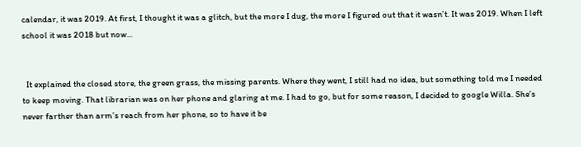calendar, it was 2019. At first, I thought it was a glitch, but the more I dug, the more I figured out that it wasn’t. It was 2019. When I left school it was 2018 but now...


  It explained the closed store, the green grass, the missing parents. Where they went, I still had no idea, but something told me I needed to keep moving. That librarian was on her phone and glaring at me. I had to go, but for some reason, I decided to google Willa. She’s never farther than arm’s reach from her phone, so to have it be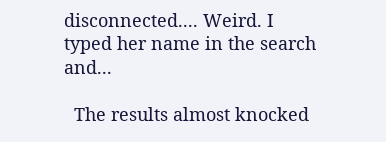disconnected.... Weird. I typed her name in the search and...

  The results almost knocked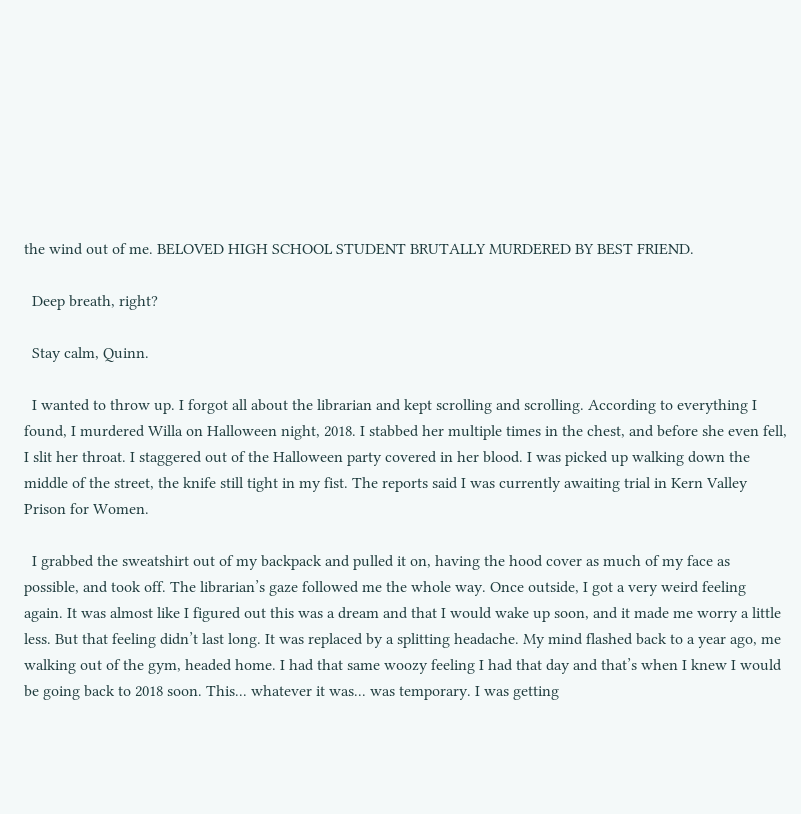the wind out of me. BELOVED HIGH SCHOOL STUDENT BRUTALLY MURDERED BY BEST FRIEND.

  Deep breath, right?

  Stay calm, Quinn.

  I wanted to throw up. I forgot all about the librarian and kept scrolling and scrolling. According to everything I found, I murdered Willa on Halloween night, 2018. I stabbed her multiple times in the chest, and before she even fell, I slit her throat. I staggered out of the Halloween party covered in her blood. I was picked up walking down the middle of the street, the knife still tight in my fist. The reports said I was currently awaiting trial in Kern Valley Prison for Women.

  I grabbed the sweatshirt out of my backpack and pulled it on, having the hood cover as much of my face as possible, and took off. The librarian’s gaze followed me the whole way. Once outside, I got a very weird feeling again. It was almost like I figured out this was a dream and that I would wake up soon, and it made me worry a little less. But that feeling didn’t last long. It was replaced by a splitting headache. My mind flashed back to a year ago, me walking out of the gym, headed home. I had that same woozy feeling I had that day and that’s when I knew I would be going back to 2018 soon. This... whatever it was... was temporary. I was getting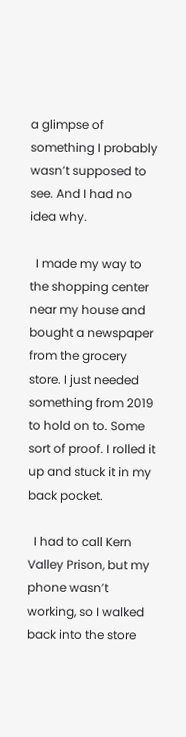a glimpse of something I probably wasn’t supposed to see. And I had no idea why.

  I made my way to the shopping center near my house and bought a newspaper from the grocery store. I just needed something from 2019 to hold on to. Some sort of proof. I rolled it up and stuck it in my back pocket.

  I had to call Kern Valley Prison, but my phone wasn’t working, so I walked back into the store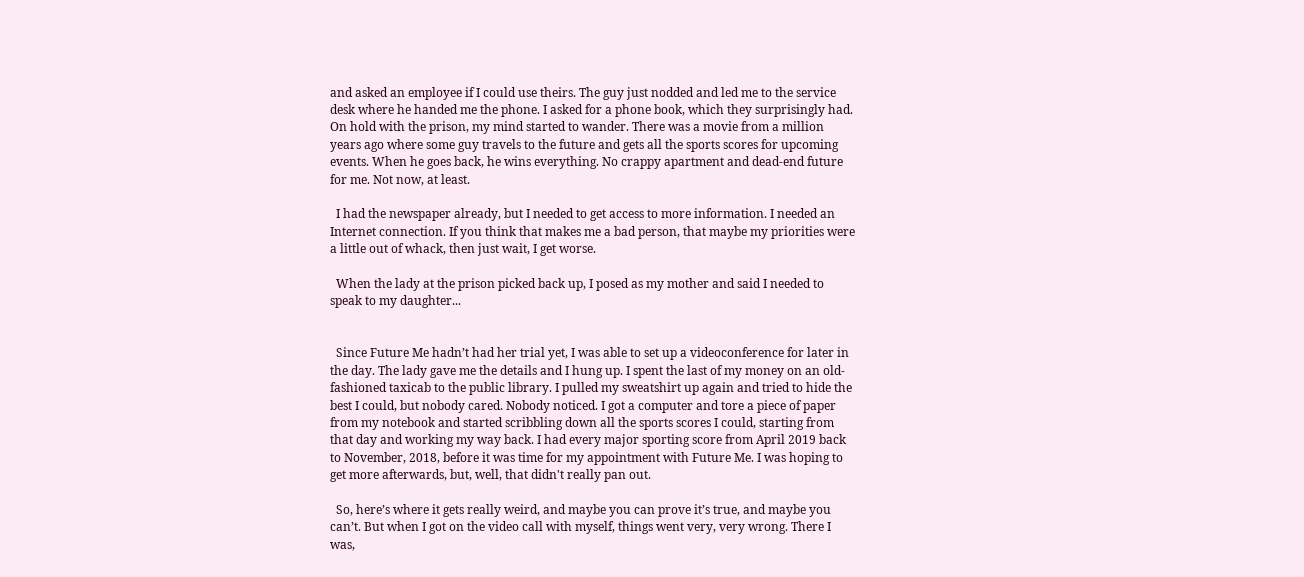and asked an employee if I could use theirs. The guy just nodded and led me to the service desk where he handed me the phone. I asked for a phone book, which they surprisingly had. On hold with the prison, my mind started to wander. There was a movie from a million years ago where some guy travels to the future and gets all the sports scores for upcoming events. When he goes back, he wins everything. No crappy apartment and dead-end future for me. Not now, at least.

  I had the newspaper already, but I needed to get access to more information. I needed an Internet connection. If you think that makes me a bad person, that maybe my priorities were a little out of whack, then just wait, I get worse.

  When the lady at the prison picked back up, I posed as my mother and said I needed to speak to my daughter...


  Since Future Me hadn’t had her trial yet, I was able to set up a videoconference for later in the day. The lady gave me the details and I hung up. I spent the last of my money on an old-fashioned taxicab to the public library. I pulled my sweatshirt up again and tried to hide the best I could, but nobody cared. Nobody noticed. I got a computer and tore a piece of paper from my notebook and started scribbling down all the sports scores I could, starting from that day and working my way back. I had every major sporting score from April 2019 back to November, 2018, before it was time for my appointment with Future Me. I was hoping to get more afterwards, but, well, that didn't really pan out.

  So, here’s where it gets really weird, and maybe you can prove it’s true, and maybe you can’t. But when I got on the video call with myself, things went very, very wrong. There I was,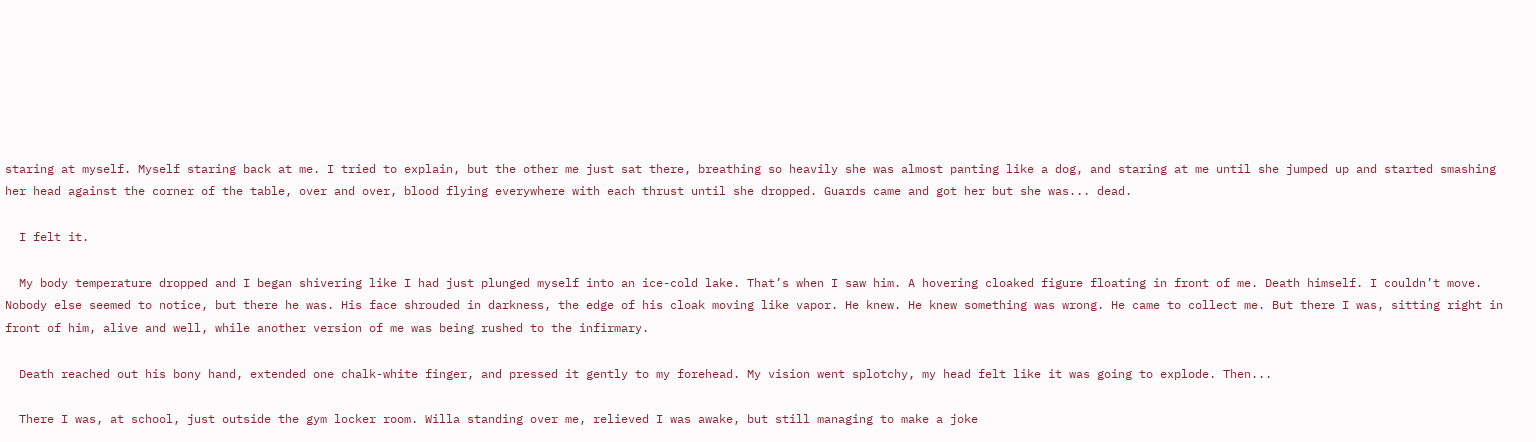staring at myself. Myself staring back at me. I tried to explain, but the other me just sat there, breathing so heavily she was almost panting like a dog, and staring at me until she jumped up and started smashing her head against the corner of the table, over and over, blood flying everywhere with each thrust until she dropped. Guards came and got her but she was... dead.

  I felt it.

  My body temperature dropped and I began shivering like I had just plunged myself into an ice-cold lake. That’s when I saw him. A hovering cloaked figure floating in front of me. Death himself. I couldn’t move. Nobody else seemed to notice, but there he was. His face shrouded in darkness, the edge of his cloak moving like vapor. He knew. He knew something was wrong. He came to collect me. But there I was, sitting right in front of him, alive and well, while another version of me was being rushed to the infirmary.

  Death reached out his bony hand, extended one chalk-white finger, and pressed it gently to my forehead. My vision went splotchy, my head felt like it was going to explode. Then...

  There I was, at school, just outside the gym locker room. Willa standing over me, relieved I was awake, but still managing to make a joke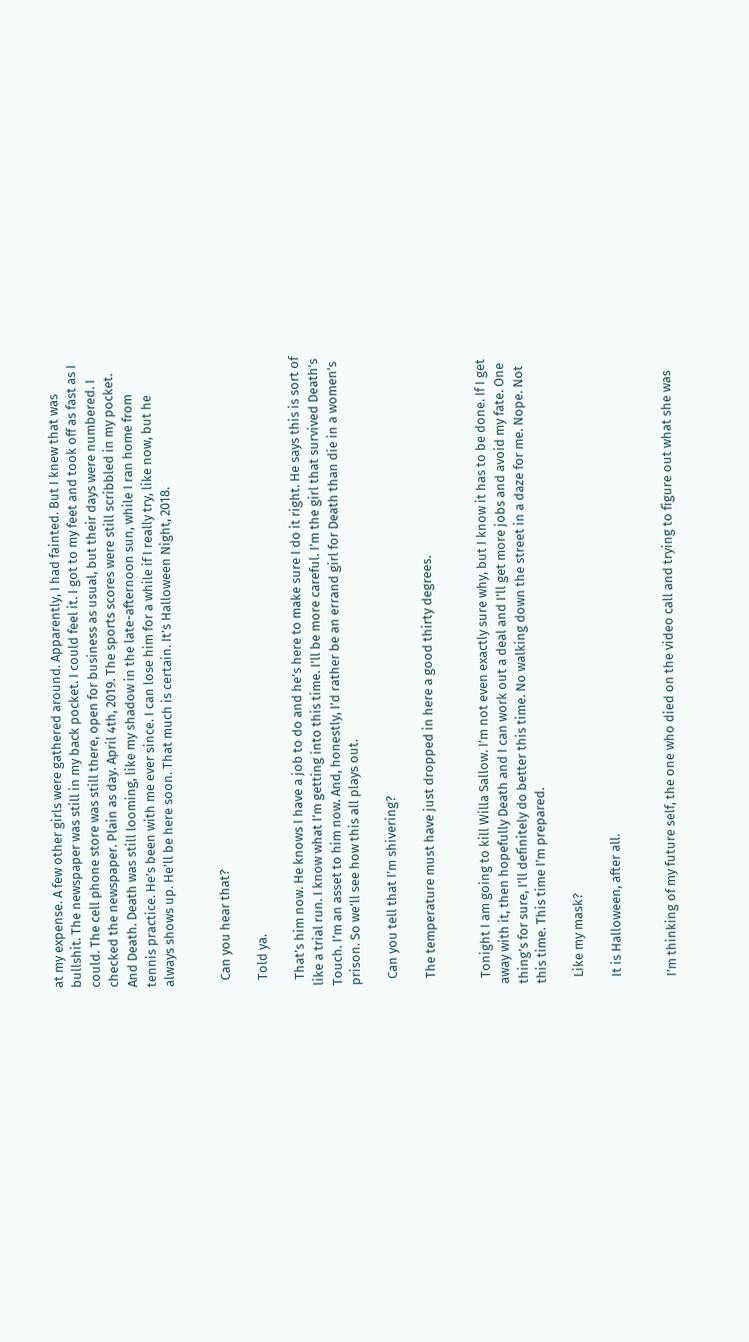at my expense. A few other girls were gathered around. Apparently, I had fainted. But I knew that was bullshit. The newspaper was still in my back pocket. I could feel it. I got to my feet and took off as fast as I could. The cell phone store was still there, open for business as usual, but their days were numbered. I checked the newspaper. Plain as day. April 4th, 2019. The sports scores were still scribbled in my pocket. And Death. Death was still looming, like my shadow in the late-afternoon sun, while I ran home from tennis practice. He’s been with me ever since. I can lose him for a while if I really try, like now, but he always shows up. He’ll be here soon. That much is certain. It’s Halloween Night, 2018.


  Can you hear that?

  Told ya.

  That’s him now. He knows I have a job to do and he’s here to make sure I do it right. He says this is sort of like a trial run. I know what I’m getting into this time. I’ll be more careful. I’m the girl that survived Death’s Touch. I’m an asset to him now. And, honestly, I’d rather be an errand girl for Death than die in a women’s prison. So we’ll see how this all plays out.

  Can you tell that I’m shivering?

  The temperature must have just dropped in here a good thirty degrees.


  Tonight I am going to kill Willa Sallow. I’m not even exactly sure why, but I know it has to be done. If I get away with it, then hopefully Death and I can work out a deal and I’ll get more jobs and avoid my fate. One thing’s for sure, I’ll definitely do better this time. No walking down the street in a daze for me. Nope. Not this time. This time I’m prepared.

  Like my mask?

  It is Halloween, after all.


  I’m thinking of my future self, the one who died on the video call and trying to figure out what she was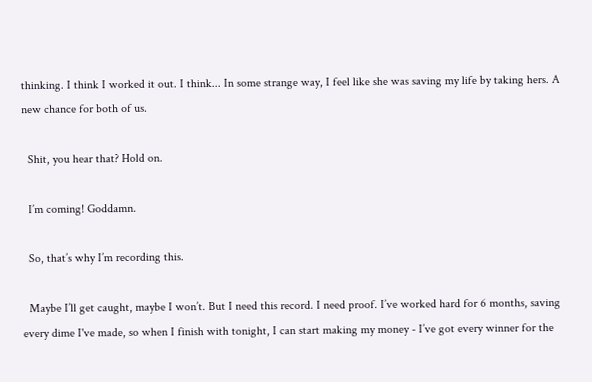thinking. I think I worked it out. I think... In some strange way, I feel like she was saving my life by taking hers. A new chance for both of us.

  Shit, you hear that? Hold on.

  I’m coming! Goddamn.

  So, that’s why I’m recording this.

  Maybe I’ll get caught, maybe I won’t. But I need this record. I need proof. I’ve worked hard for 6 months, saving every dime I've made, so when I finish with tonight, I can start making my money - I’ve got every winner for the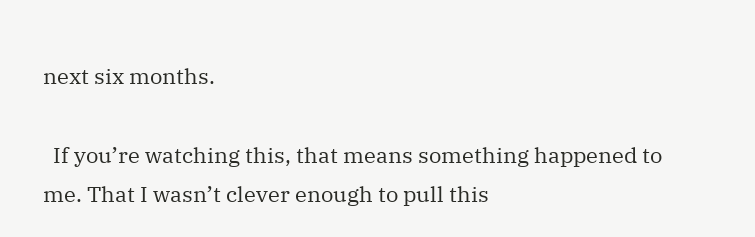next six months.

  If you’re watching this, that means something happened to me. That I wasn’t clever enough to pull this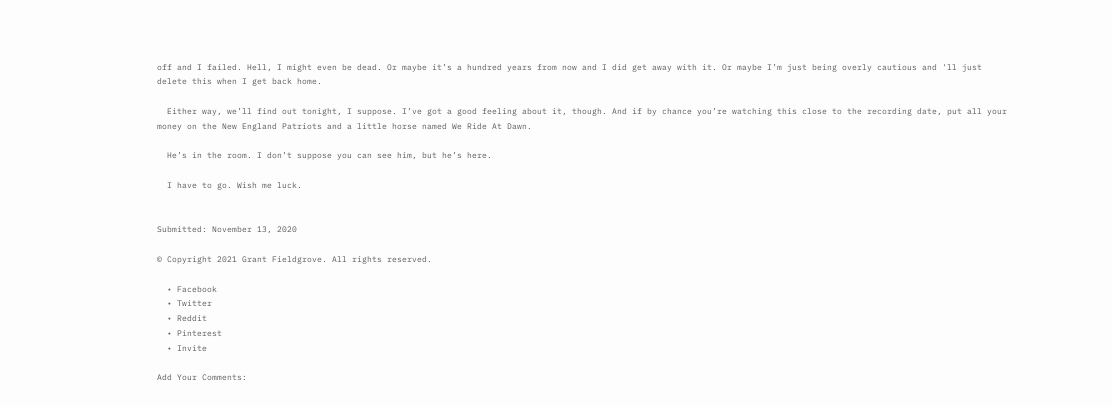off and I failed. Hell, I might even be dead. Or maybe it’s a hundred years from now and I did get away with it. Or maybe I’m just being overly cautious and 'll just delete this when I get back home.

  Either way, we’ll find out tonight, I suppose. I’ve got a good feeling about it, though. And if by chance you’re watching this close to the recording date, put all your money on the New England Patriots and a little horse named We Ride At Dawn.

  He’s in the room. I don’t suppose you can see him, but he’s here.

  I have to go. Wish me luck.


Submitted: November 13, 2020

© Copyright 2021 Grant Fieldgrove. All rights reserved.

  • Facebook
  • Twitter
  • Reddit
  • Pinterest
  • Invite

Add Your Comments: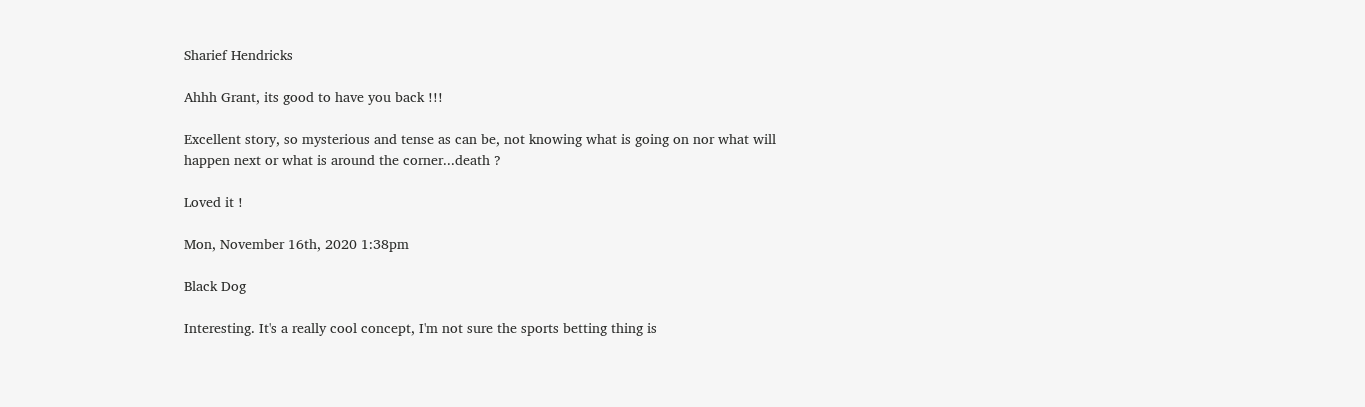Sharief Hendricks

Ahhh Grant, its good to have you back !!!

Excellent story, so mysterious and tense as can be, not knowing what is going on nor what will happen next or what is around the corner...death ?

Loved it !

Mon, November 16th, 2020 1:38pm

Black Dog

Interesting. It's a really cool concept, I'm not sure the sports betting thing is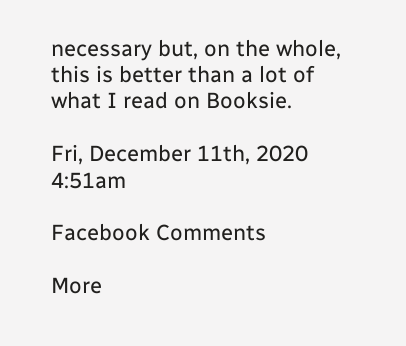necessary but, on the whole, this is better than a lot of what I read on Booksie.

Fri, December 11th, 2020 4:51am

Facebook Comments

More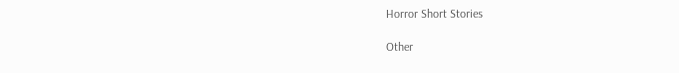Horror Short Stories

Other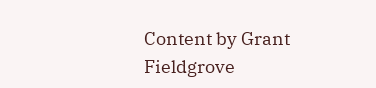Content by Grant Fieldgrove